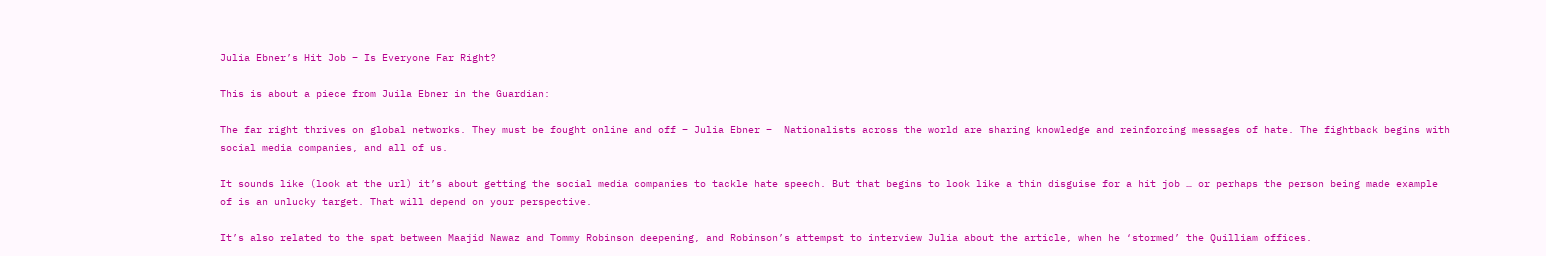Julia Ebner’s Hit Job – Is Everyone Far Right?

This is about a piece from Juila Ebner in the Guardian:

The far right thrives on global networks. They must be fought online and off – Julia Ebner –  Nationalists across the world are sharing knowledge and reinforcing messages of hate. The fightback begins with social media companies, and all of us.

It sounds like (look at the url) it’s about getting the social media companies to tackle hate speech. But that begins to look like a thin disguise for a hit job … or perhaps the person being made example of is an unlucky target. That will depend on your perspective.

It’s also related to the spat between Maajid Nawaz and Tommy Robinson deepening, and Robinson’s attempst to interview Julia about the article, when he ‘stormed’ the Quilliam offices.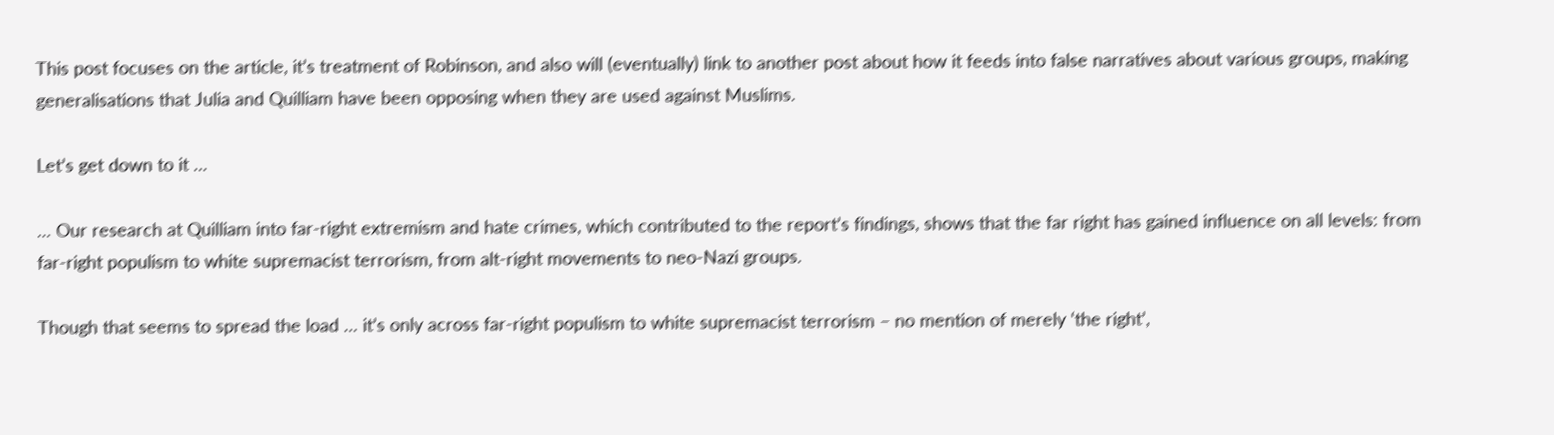This post focuses on the article, it’s treatment of Robinson, and also will (eventually) link to another post about how it feeds into false narratives about various groups, making generalisations that Julia and Quilliam have been opposing when they are used against Muslims.

Let’s get down to it …

… Our research at Quilliam into far-right extremism and hate crimes, which contributed to the report’s findings, shows that the far right has gained influence on all levels: from far-right populism to white supremacist terrorism, from alt-right movements to neo-Nazi groups.

Though that seems to spread the load … it’s only across far-right populism to white supremacist terrorism – no mention of merely ‘the right’,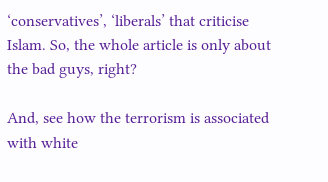‘conservatives’, ‘liberals’ that criticise Islam. So, the whole article is only about the bad guys, right?

And, see how the terrorism is associated with white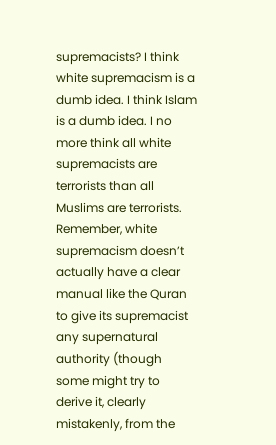supremacists? I think white supremacism is a dumb idea. I think Islam is a dumb idea. I no more think all white supremacists are terrorists than all Muslims are terrorists. Remember, white supremacism doesn’t actually have a clear manual like the Quran to give its supremacist any supernatural authority (though some might try to derive it, clearly mistakenly, from the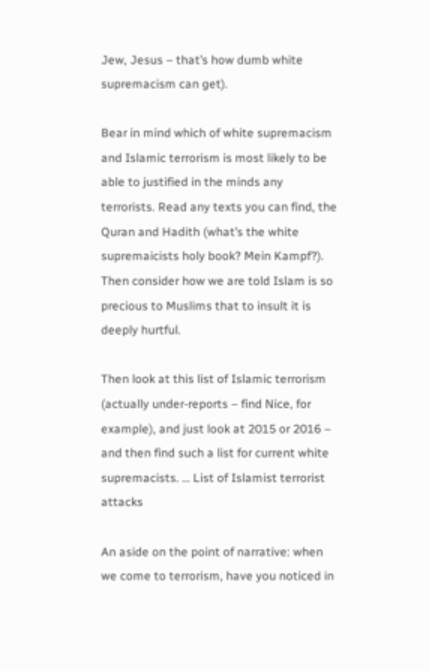Jew, Jesus – that’s how dumb white supremacism can get).

Bear in mind which of white supremacism and Islamic terrorism is most likely to be able to justified in the minds any terrorists. Read any texts you can find, the Quran and Hadith (what’s the white supremaicists holy book? Mein Kampf?). Then consider how we are told Islam is so precious to Muslims that to insult it is deeply hurtful.

Then look at this list of Islamic terrorism (actually under-reports – find Nice, for example), and just look at 2015 or 2016 – and then find such a list for current white supremacists. … List of Islamist terrorist attacks

An aside on the point of narrative: when we come to terrorism, have you noticed in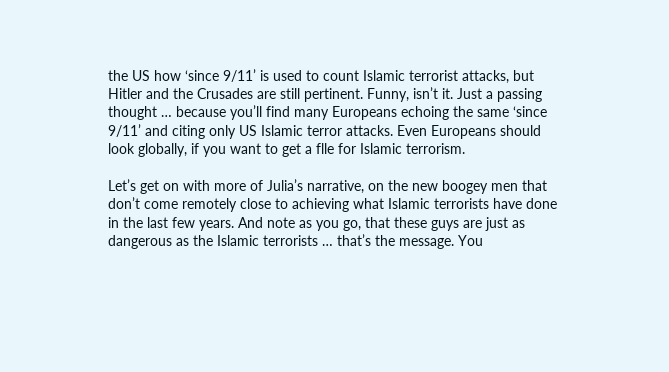the US how ‘since 9/11’ is used to count Islamic terrorist attacks, but Hitler and the Crusades are still pertinent. Funny, isn’t it. Just a passing thought … because you’ll find many Europeans echoing the same ‘since 9/11’ and citing only US Islamic terror attacks. Even Europeans should look globally, if you want to get a flle for Islamic terrorism.

Let’s get on with more of Julia’s narrative, on the new boogey men that don’t come remotely close to achieving what Islamic terrorists have done in the last few years. And note as you go, that these guys are just as dangerous as the Islamic terrorists … that’s the message. You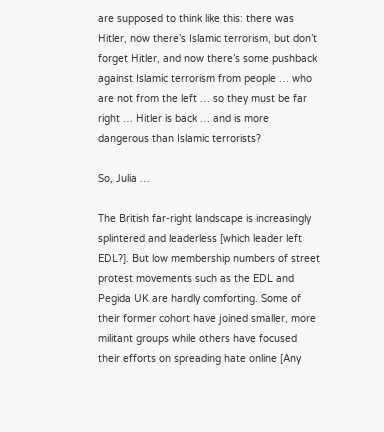are supposed to think like this: there was Hitler, now there’s Islamic terrorism, but don’t forget Hitler, and now there’s some pushback against Islamic terrorism from people … who are not from the left … so they must be far right … Hitler is back … and is more dangerous than Islamic terrorists?

So, Julia …

The British far-right landscape is increasingly splintered and leaderless [which leader left EDL?]. But low membership numbers of street protest movements such as the EDL and Pegida UK are hardly comforting. Some of their former cohort have joined smaller, more militant groups while others have focused their efforts on spreading hate online [Any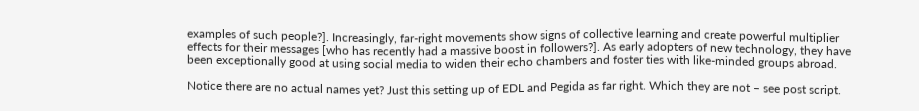examples of such people?]. Increasingly, far-right movements show signs of collective learning and create powerful multiplier effects for their messages [who has recently had a massive boost in followers?]. As early adopters of new technology, they have been exceptionally good at using social media to widen their echo chambers and foster ties with like-minded groups abroad.

Notice there are no actual names yet? Just this setting up of EDL and Pegida as far right. Which they are not – see post script.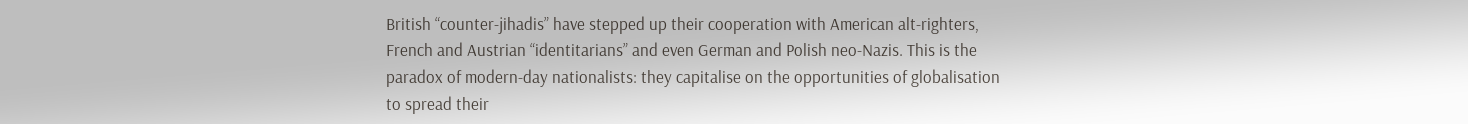British “counter-jihadis” have stepped up their cooperation with American alt-righters, French and Austrian “identitarians” and even German and Polish neo-Nazis. This is the paradox of modern-day nationalists: they capitalise on the opportunities of globalisation to spread their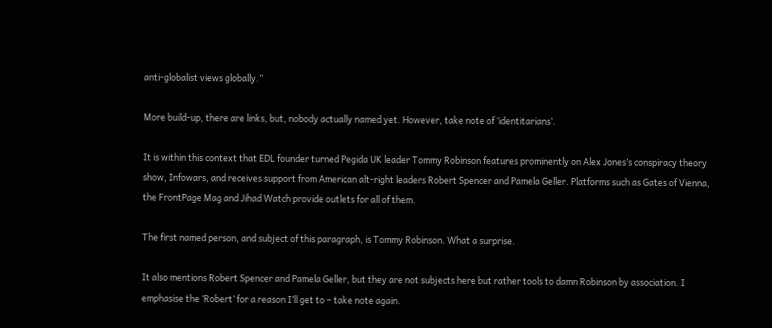anti-globalist views globally.”

More build-up, there are links, but, nobody actually named yet. However, take note of ‘identitarians’.

It is within this context that EDL founder turned Pegida UK leader Tommy Robinson features prominently on Alex Jones’s conspiracy theory show, Infowars, and receives support from American alt-right leaders Robert Spencer and Pamela Geller. Platforms such as Gates of Vienna, the FrontPage Mag and Jihad Watch provide outlets for all of them.

The first named person, and subject of this paragraph, is Tommy Robinson. What a surprise.

It also mentions Robert Spencer and Pamela Geller, but they are not subjects here but rather tools to damn Robinson by association. I emphasise the ‘Robert’ for a reason I’ll get to – take note again.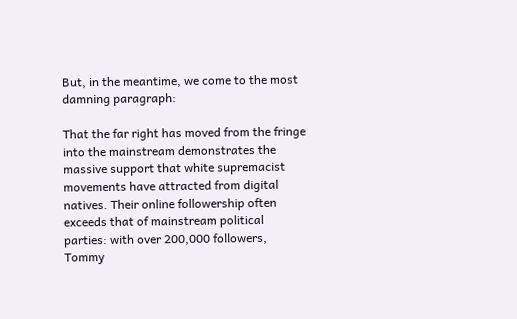But, in the meantime, we come to the most damning paragraph:

That the far right has moved from the fringe into the mainstream demonstrates the massive support that white supremacist movements have attracted from digital natives. Their online followership often exceeds that of mainstream political parties: with over 200,000 followers, Tommy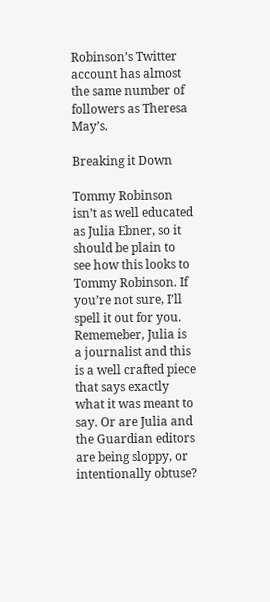Robinson’s Twitter account has almost the same number of followers as Theresa May’s.

Breaking it Down

Tommy Robinson isn’t as well educated as Julia Ebner, so it should be plain to see how this looks to Tommy Robinson. If you’re not sure, I’ll spell it out for you. Rememeber, Julia is a journalist and this is a well crafted piece that says exactly what it was meant to say. Or are Julia and the Guardian editors are being sloppy, or intentionally obtuse?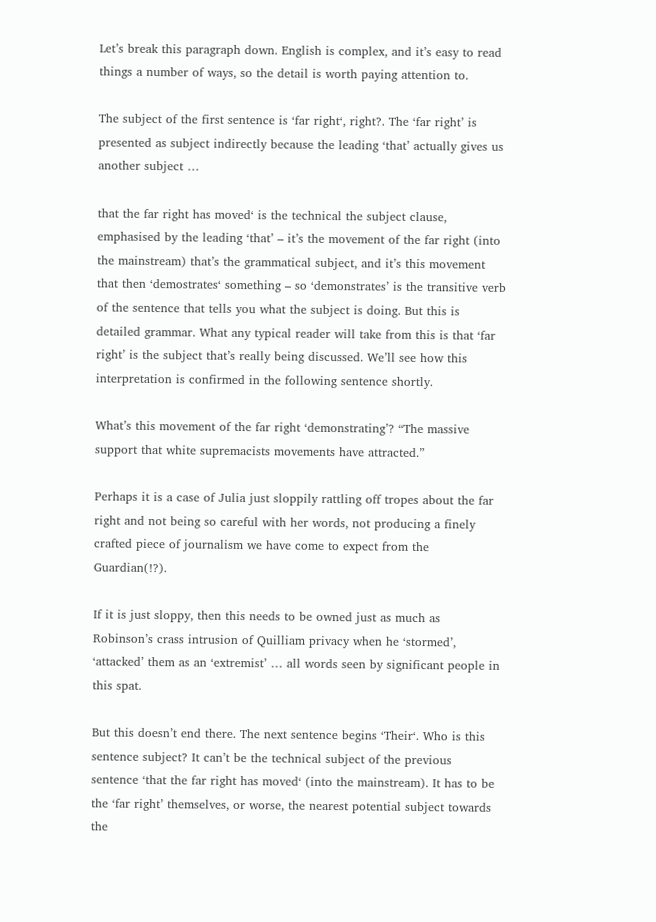Let’s break this paragraph down. English is complex, and it’s easy to read things a number of ways, so the detail is worth paying attention to.

The subject of the first sentence is ‘far right‘, right?. The ‘far right’ is presented as subject indirectly because the leading ‘that’ actually gives us another subject …

that the far right has moved‘ is the technical the subject clause, emphasised by the leading ‘that’ – it’s the movement of the far right (into the mainstream) that’s the grammatical subject, and it’s this movement that then ‘demostrates‘ something – so ‘demonstrates’ is the transitive verb of the sentence that tells you what the subject is doing. But this is detailed grammar. What any typical reader will take from this is that ‘far right’ is the subject that’s really being discussed. We’ll see how this interpretation is confirmed in the following sentence shortly.

What’s this movement of the far right ‘demonstrating’? “The massive support that white supremacists movements have attracted.”

Perhaps it is a case of Julia just sloppily rattling off tropes about the far right and not being so careful with her words, not producing a finely crafted piece of journalism we have come to expect from the Guardian(!?).

If it is just sloppy, then this needs to be owned just as much as Robinson’s crass intrusion of Quilliam privacy when he ‘stormed’, ‘attacked’ them as an ‘extremist’ … all words seen by significant people in this spat.

But this doesn’t end there. The next sentence begins ‘Their‘. Who is this sentence subject? It can’t be the technical subject of the previous sentence ‘that the far right has moved‘ (into the mainstream). It has to be the ‘far right’ themselves, or worse, the nearest potential subject towards the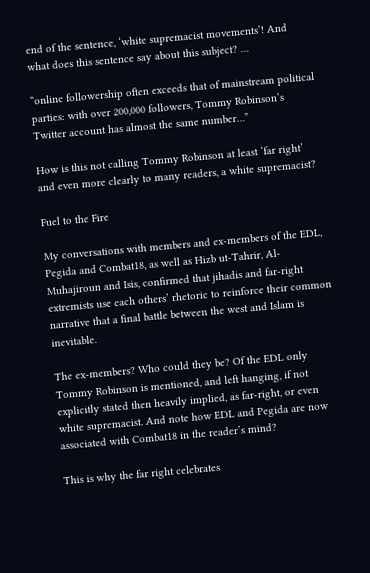end of the sentence, ‘white supremacist movements’! And what does this sentence say about this subject? …

“online followership often exceeds that of mainstream political parties: with over 200,000 followers, Tommy Robinson’s Twitter account has almost the same number…”

How is this not calling Tommy Robinson at least ‘far right’ and even more clearly to many readers, a white supremacist?

Fuel to the Fire

My conversations with members and ex-members of the EDL, Pegida and Combat18, as well as Hizb ut-Tahrir, Al-Muhajiroun and Isis, confirmed that jihadis and far-right extremists use each others’ rhetoric to reinforce their common narrative that a final battle between the west and Islam is inevitable.

The ex-members? Who could they be? Of the EDL only Tommy Robinson is mentioned, and left hanging, if not explicitly stated then heavily implied, as far-right, or even white supremacist. And note how EDL and Pegida are now associated with Combat18 in the reader’s mind?

This is why the far right celebrates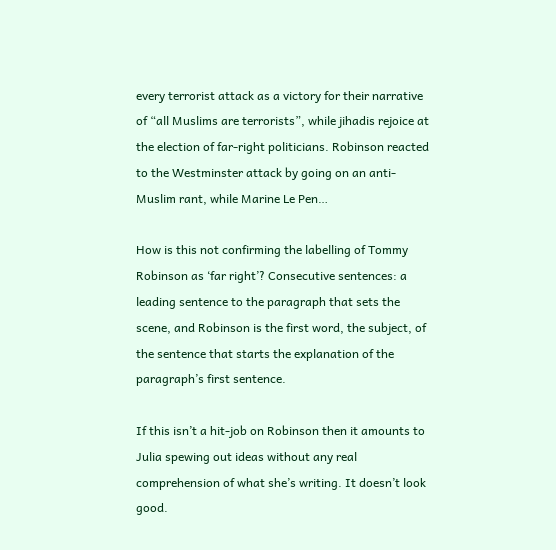every terrorist attack as a victory for their narrative of “all Muslims are terrorists”, while jihadis rejoice at the election of far-right politicians. Robinson reacted to the Westminster attack by going on an anti-Muslim rant, while Marine Le Pen…

How is this not confirming the labelling of Tommy Robinson as ‘far right’? Consecutive sentences: a leading sentence to the paragraph that sets the scene, and Robinson is the first word, the subject, of the sentence that starts the explanation of the paragraph’s first sentence.

If this isn’t a hit-job on Robinson then it amounts to Julia spewing out ideas without any real comprehension of what she’s writing. It doesn’t look good.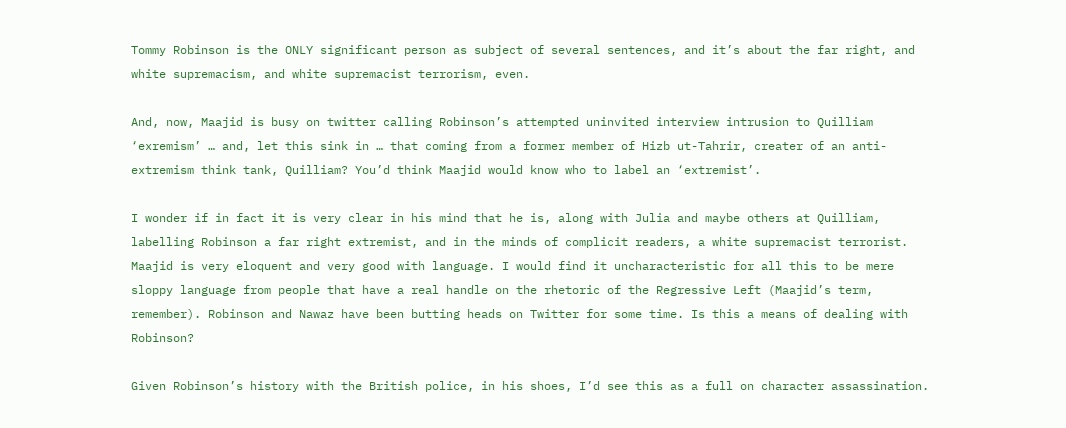Tommy Robinson is the ONLY significant person as subject of several sentences, and it’s about the far right, and white supremacism, and white supremacist terrorism, even.

And, now, Maajid is busy on twitter calling Robinson’s attempted uninvited interview intrusion to Quilliam ‘exremism’ … and, let this sink in … that coming from a former member of Hizb ut-Tahrir, creater of an anti-extremism think tank, Quilliam? You’d think Maajid would know who to label an ‘extremist’.

I wonder if in fact it is very clear in his mind that he is, along with Julia and maybe others at Quilliam, labelling Robinson a far right extremist, and in the minds of complicit readers, a white supremacist terrorist. Maajid is very eloquent and very good with language. I would find it uncharacteristic for all this to be mere sloppy language from people that have a real handle on the rhetoric of the Regressive Left (Maajid’s term, remember). Robinson and Nawaz have been butting heads on Twitter for some time. Is this a means of dealing with Robinson?

Given Robinson’s history with the British police, in his shoes, I’d see this as a full on character assassination.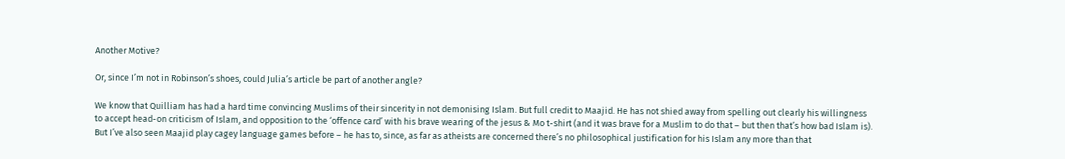Another Motive?

Or, since I’m not in Robinson’s shoes, could Julia’s article be part of another angle?

We know that Quilliam has had a hard time convincing Muslims of their sincerity in not demonising Islam. But full credit to Maajid. He has not shied away from spelling out clearly his willingness to accept head-on criticism of Islam, and opposition to the ‘offence card’ with his brave wearing of the jesus & Mo t-shirt (and it was brave for a Muslim to do that – but then that’s how bad Islam is). But I’ve also seen Maajid play cagey language games before – he has to, since, as far as atheists are concerned there’s no philosophical justification for his Islam any more than that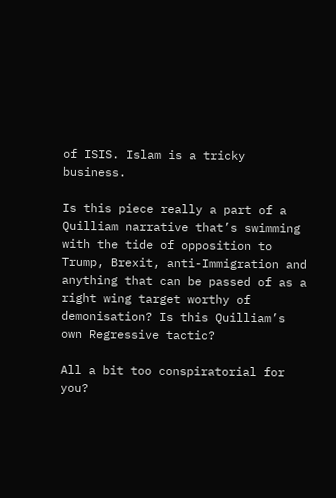of ISIS. Islam is a tricky business.

Is this piece really a part of a Quilliam narrative that’s swimming with the tide of opposition to Trump, Brexit, anti-Immigration and anything that can be passed of as a right wing target worthy of demonisation? Is this Quilliam’s own Regressive tactic?

All a bit too conspiratorial for you?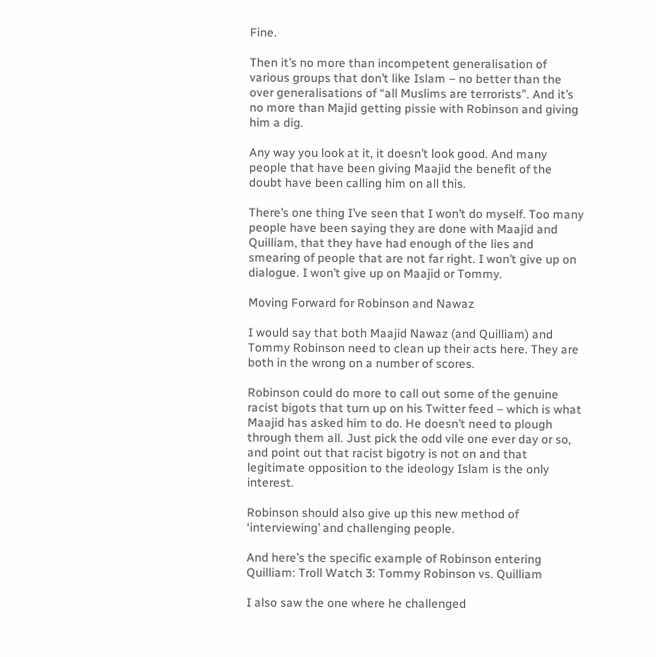Fine.

Then it’s no more than incompetent generalisation of various groups that don’t like Islam – no better than the over generalisations of “all Muslims are terrorists”. And it’s no more than Majid getting pissie with Robinson and giving him a dig.

Any way you look at it, it doesn’t look good. And many people that have been giving Maajid the benefit of the doubt have been calling him on all this.

There’s one thing I’ve seen that I won’t do myself. Too many people have been saying they are done with Maajid and Quilliam, that they have had enough of the lies and smearing of people that are not far right. I won’t give up on dialogue. I won’t give up on Maajid or Tommy.

Moving Forward for Robinson and Nawaz

I would say that both Maajid Nawaz (and Quilliam) and Tommy Robinson need to clean up their acts here. They are both in the wrong on a number of scores.

Robinson could do more to call out some of the genuine racist bigots that turn up on his Twitter feed – which is what Maajid has asked him to do. He doesn’t need to plough through them all. Just pick the odd vile one ever day or so, and point out that racist bigotry is not on and that legitimate opposition to the ideology Islam is the only interest.

Robinson should also give up this new method of ‘interviewing’ and challenging people.

And here’s the specific example of Robinson entering Quilliam: Troll Watch 3: Tommy Robinson vs. Quilliam

I also saw the one where he challenged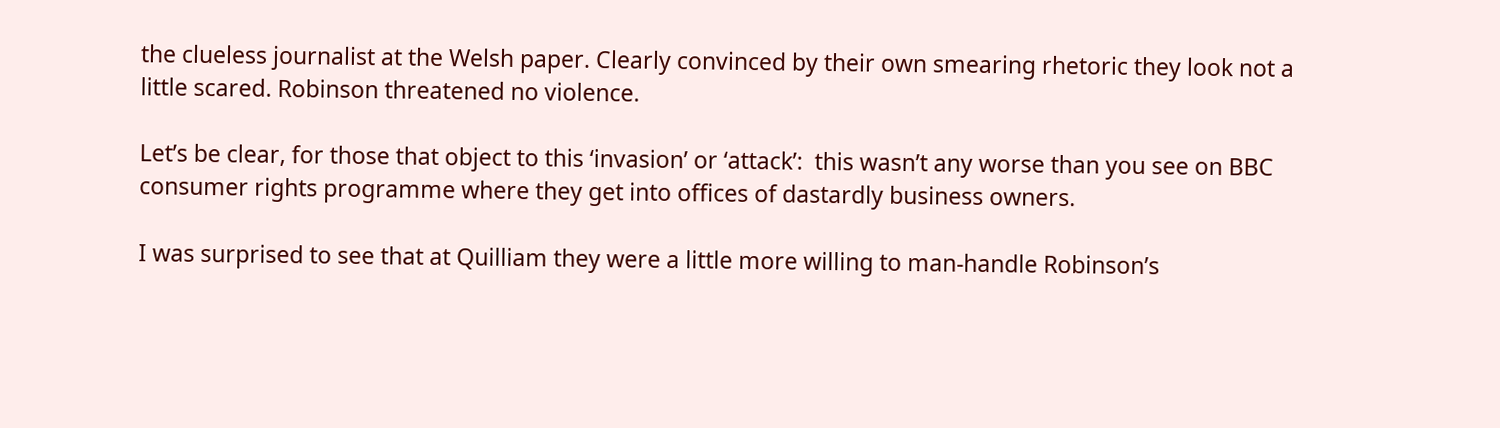the clueless journalist at the Welsh paper. Clearly convinced by their own smearing rhetoric they look not a little scared. Robinson threatened no violence.

Let’s be clear, for those that object to this ‘invasion’ or ‘attack’:  this wasn’t any worse than you see on BBC consumer rights programme where they get into offices of dastardly business owners.

I was surprised to see that at Quilliam they were a little more willing to man-handle Robinson’s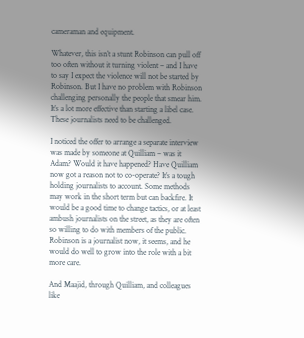cameraman and equipment.

Whatever, this isn’t a stunt Robinson can pull off too often without it turning violent – and I have to say I expect the violence will not be started by Robinson. But I have no problem with Robinson challenging personally the people that smear him. It’s a lot more effective than starting a libel case. These journalists need to be challenged.

I noticed the offer to arrange a separate interview was made by someone at Quilliam – was it Adam? Would it have happened? Have Quilliam now got a reason not to co-operate? It’s a tough holding journalists to account. Some methods may work in the short term but can backfire. It would be a good time to change tactics, or at least ambush journalists on the street, as they are often so willing to do with members of the public. Robinson is a journalist now, it seems, and he would do well to grow into the role with a bit more care.

And Maajid, through Quilliam, and colleagues like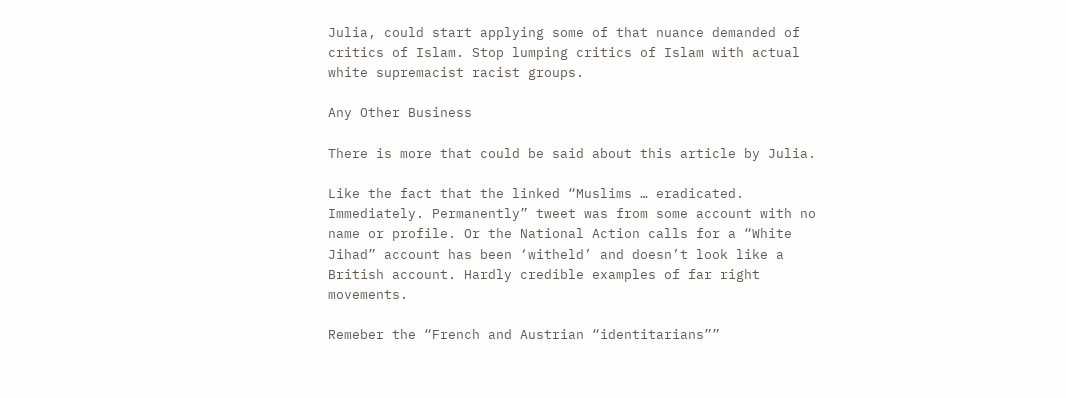Julia, could start applying some of that nuance demanded of critics of Islam. Stop lumping critics of Islam with actual white supremacist racist groups.

Any Other Business

There is more that could be said about this article by Julia.

Like the fact that the linked “Muslims … eradicated. Immediately. Permanently” tweet was from some account with no name or profile. Or the National Action calls for a “White Jihad” account has been ‘witheld’ and doesn’t look like a British account. Hardly credible examples of far right movements.

Remeber the “French and Austrian “identitarians””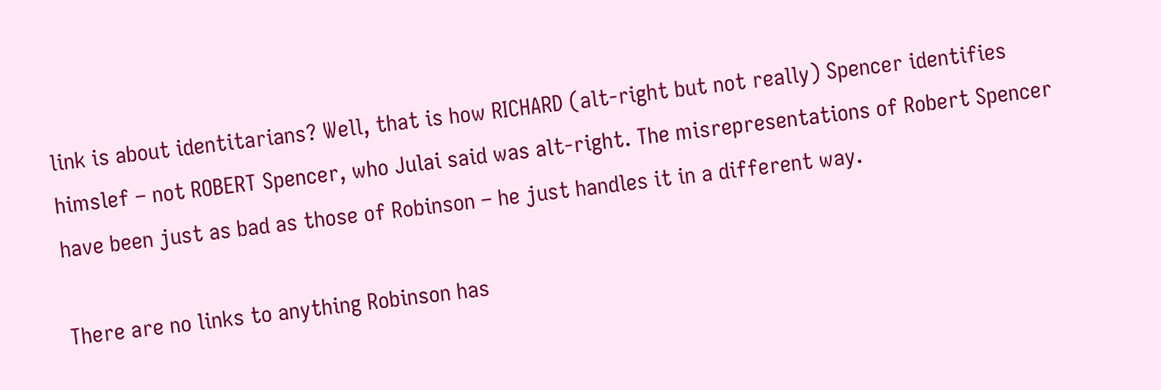link is about identitarians? Well, that is how RICHARD (alt-right but not really) Spencer identifies himslef – not ROBERT Spencer, who Julai said was alt-right. The misrepresentations of Robert Spencer have been just as bad as those of Robinson – he just handles it in a different way.

There are no links to anything Robinson has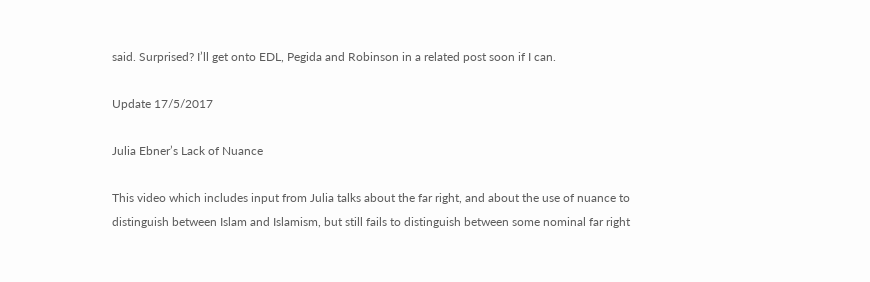said. Surprised? I’ll get onto EDL, Pegida and Robinson in a related post soon if I can.

Update 17/5/2017

Julia Ebner’s Lack of Nuance

This video which includes input from Julia talks about the far right, and about the use of nuance to distinguish between Islam and Islamism, but still fails to distinguish between some nominal far right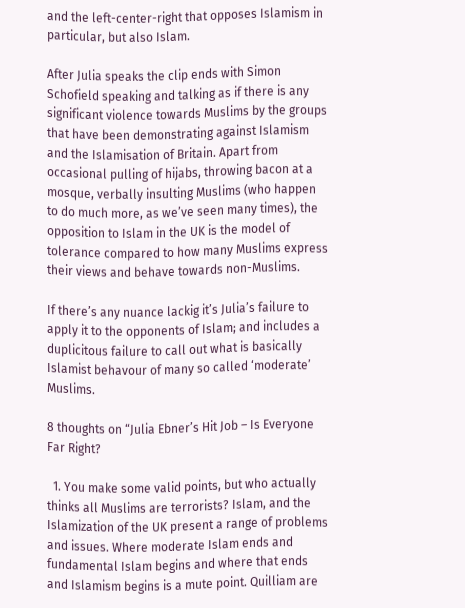and the left-center-right that opposes Islamism in particular, but also Islam.

After Julia speaks the clip ends with Simon Schofield speaking and talking as if there is any significant violence towards Muslims by the groups that have been demonstrating against Islamism and the Islamisation of Britain. Apart from occasional pulling of hijabs, throwing bacon at a mosque, verbally insulting Muslims (who happen to do much more, as we’ve seen many times), the opposition to Islam in the UK is the model of tolerance compared to how many Muslims express their views and behave towards non-Muslims.

If there’s any nuance lackig it’s Julia’s failure to apply it to the opponents of Islam; and includes a duplicitous failure to call out what is basically Islamist behavour of many so called ‘moderate’ Muslims.

8 thoughts on “Julia Ebner’s Hit Job – Is Everyone Far Right?

  1. You make some valid points, but who actually thinks all Muslims are terrorists? Islam, and the Islamization of the UK present a range of problems and issues. Where moderate Islam ends and fundamental Islam begins and where that ends and Islamism begins is a mute point. Quilliam are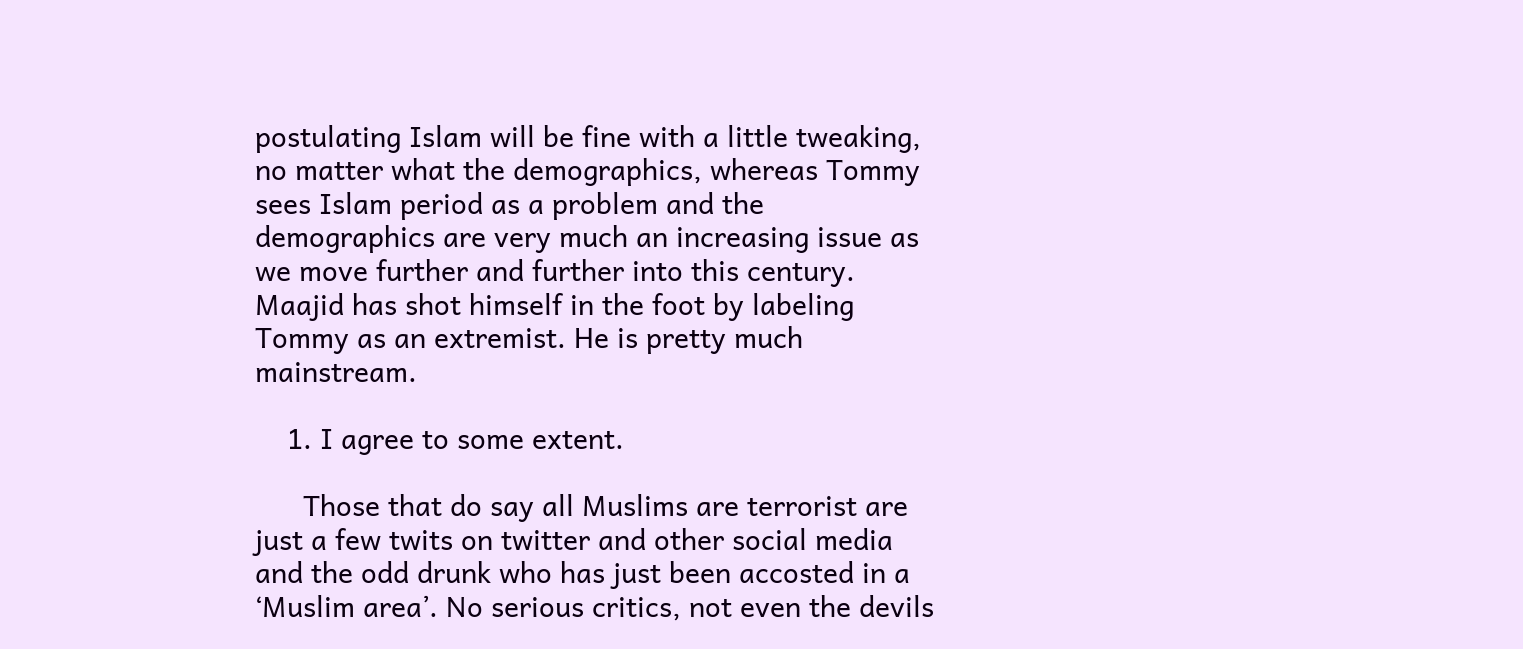postulating Islam will be fine with a little tweaking, no matter what the demographics, whereas Tommy sees Islam period as a problem and the demographics are very much an increasing issue as we move further and further into this century. Maajid has shot himself in the foot by labeling Tommy as an extremist. He is pretty much mainstream.

    1. I agree to some extent.

      Those that do say all Muslims are terrorist are just a few twits on twitter and other social media and the odd drunk who has just been accosted in a ‘Muslim area’. No serious critics, not even the devils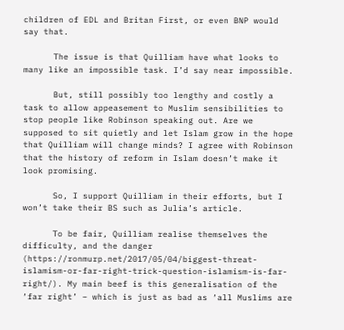children of EDL and Britan First, or even BNP would say that.

      The issue is that Quilliam have what looks to many like an impossible task. I’d say near impossible.

      But, still possibly too lengthy and costly a task to allow appeasement to Muslim sensibilities to stop people like Robinson speaking out. Are we supposed to sit quietly and let Islam grow in the hope that Quilliam will change minds? I agree with Robinson that the history of reform in Islam doesn’t make it look promising.

      So, I support Quilliam in their efforts, but I won’t take their BS such as Julia’s article.

      To be fair, Quilliam realise themselves the difficulty, and the danger (https://ronmurp.net/2017/05/04/biggest-threat-islamism-or-far-right-trick-question-islamism-is-far-right/). My main beef is this generalisation of the ‘far right’ – which is just as bad as ‘all Muslims are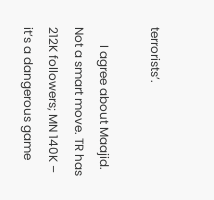terrorists’.

      I agree about Maajid. Not a smart move. TR has 212K followers; MN 140K – it’s a dangerous game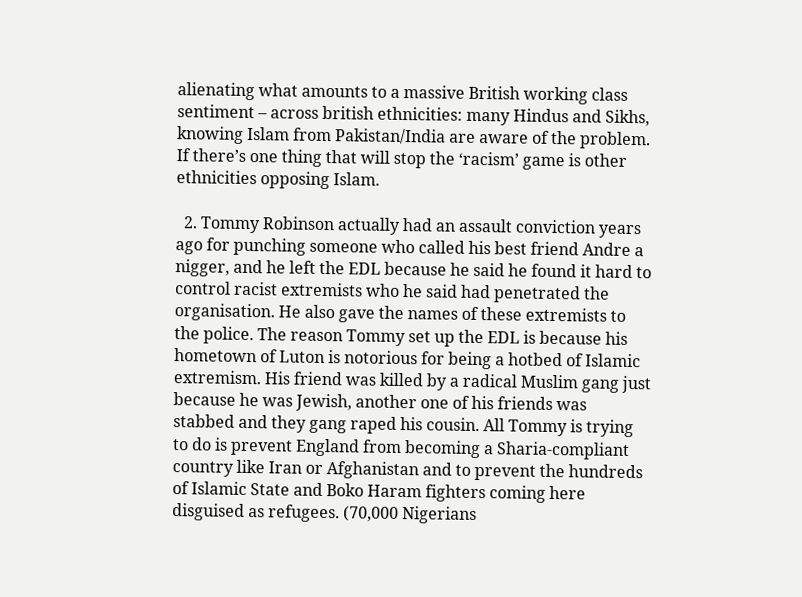alienating what amounts to a massive British working class sentiment – across british ethnicities: many Hindus and Sikhs, knowing Islam from Pakistan/India are aware of the problem. If there’s one thing that will stop the ‘racism’ game is other ethnicities opposing Islam.

  2. Tommy Robinson actually had an assault conviction years ago for punching someone who called his best friend Andre a nigger, and he left the EDL because he said he found it hard to control racist extremists who he said had penetrated the organisation. He also gave the names of these extremists to the police. The reason Tommy set up the EDL is because his hometown of Luton is notorious for being a hotbed of Islamic extremism. His friend was killed by a radical Muslim gang just because he was Jewish, another one of his friends was stabbed and they gang raped his cousin. All Tommy is trying to do is prevent England from becoming a Sharia-compliant country like Iran or Afghanistan and to prevent the hundreds of Islamic State and Boko Haram fighters coming here disguised as refugees. (70,000 Nigerians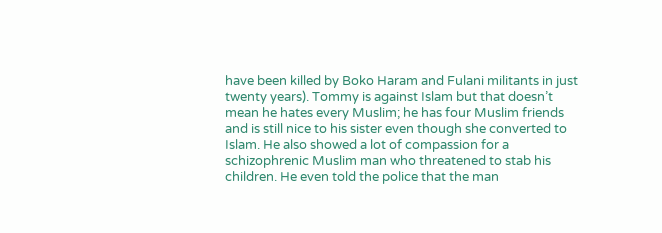have been killed by Boko Haram and Fulani militants in just twenty years). Tommy is against Islam but that doesn’t mean he hates every Muslim; he has four Muslim friends and is still nice to his sister even though she converted to Islam. He also showed a lot of compassion for a schizophrenic Muslim man who threatened to stab his children. He even told the police that the man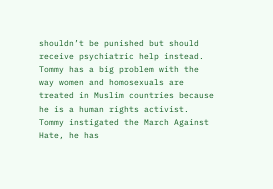shouldn’t be punished but should receive psychiatric help instead. Tommy has a big problem with the way women and homosexuals are treated in Muslim countries because he is a human rights activist. Tommy instigated the March Against Hate, he has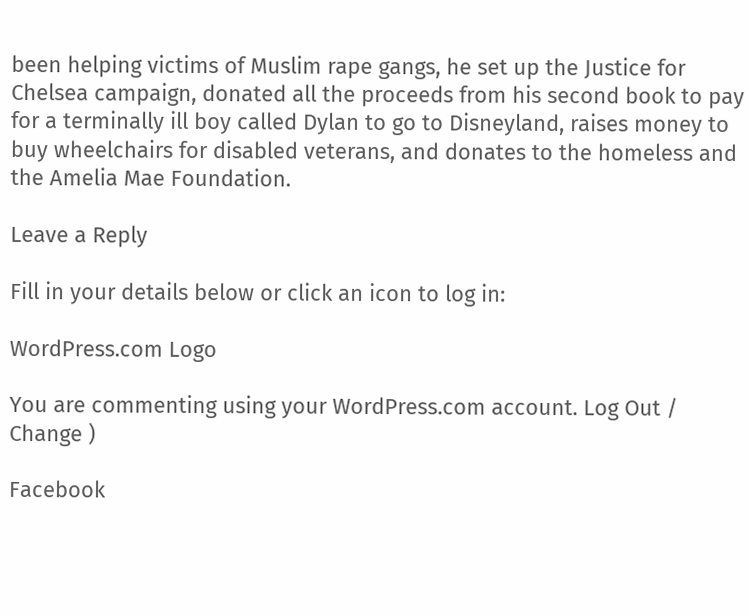been helping victims of Muslim rape gangs, he set up the Justice for Chelsea campaign, donated all the proceeds from his second book to pay for a terminally ill boy called Dylan to go to Disneyland, raises money to buy wheelchairs for disabled veterans, and donates to the homeless and the Amelia Mae Foundation.

Leave a Reply

Fill in your details below or click an icon to log in:

WordPress.com Logo

You are commenting using your WordPress.com account. Log Out /  Change )

Facebook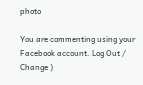photo

You are commenting using your Facebook account. Log Out /  Change )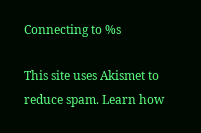Connecting to %s

This site uses Akismet to reduce spam. Learn how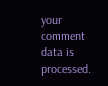your comment data is processed.